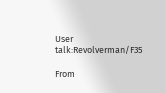User talk:Revolverman/F35

From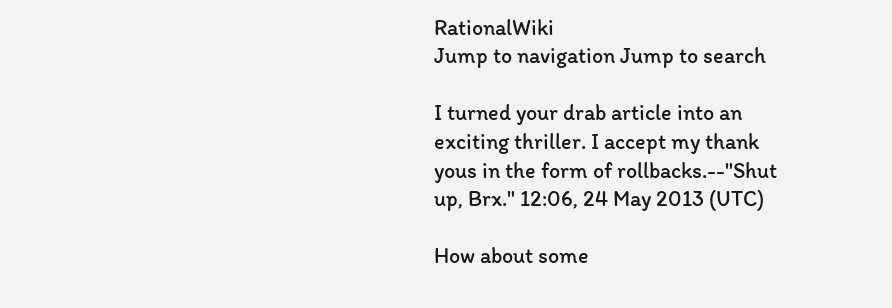RationalWiki
Jump to navigation Jump to search

I turned your drab article into an exciting thriller. I accept my thank yous in the form of rollbacks.--"Shut up, Brx." 12:06, 24 May 2013 (UTC)

How about some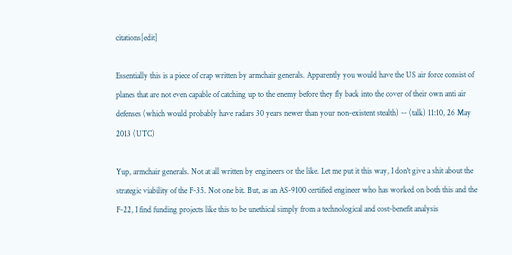citations[edit]

Essentially this is a piece of crap written by armchair generals. Apparently you would have the US air force consist of planes that are not even capable of catching up to the enemy before they fly back into the cover of their own anti air defenses (which would probably have radars 30 years newer than your non-existent stealth) -- (talk) 11:10, 26 May 2013 (UTC)

Yup, armchair generals. Not at all written by engineers or the like. Let me put it this way, I don't give a shit about the strategic viability of the F-35. Not one bit. But, as an AS-9100 certified engineer who has worked on both this and the F-22, I find funding projects like this to be unethical simply from a technological and cost-benefit analysis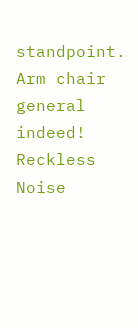standpoint. Arm chair general indeed! Reckless Noise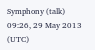Symphony (talk) 09:26, 29 May 2013 (UTC)